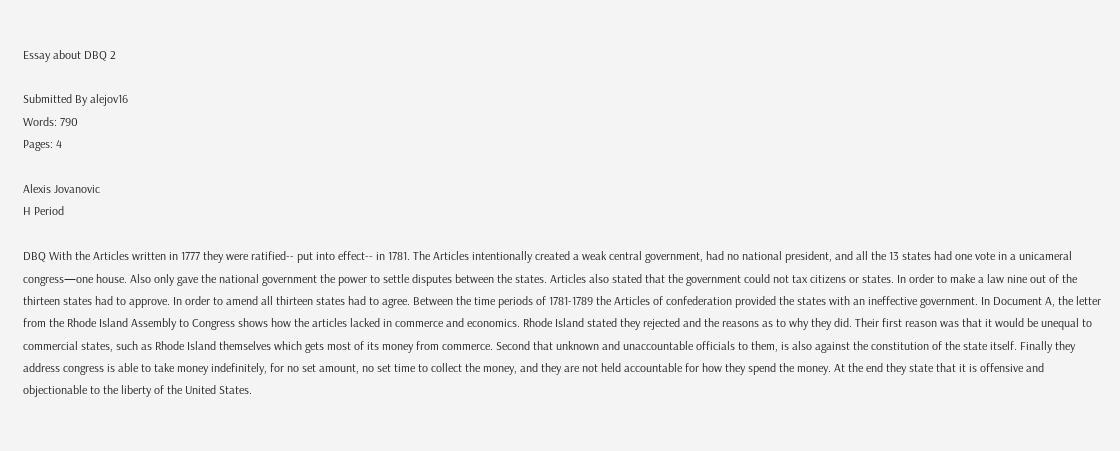Essay about DBQ 2

Submitted By alejov16
Words: 790
Pages: 4

Alexis Jovanovic
H Period

DBQ With the Articles written in 1777 they were ratified-- put into effect-- in 1781. The Articles intentionally created a weak central government, had no national president, and all the 13 states had one vote in a unicameral congress—one house. Also only gave the national government the power to settle disputes between the states. Articles also stated that the government could not tax citizens or states. In order to make a law nine out of the thirteen states had to approve. In order to amend all thirteen states had to agree. Between the time periods of 1781-1789 the Articles of confederation provided the states with an ineffective government. In Document A, the letter from the Rhode Island Assembly to Congress shows how the articles lacked in commerce and economics. Rhode Island stated they rejected and the reasons as to why they did. Their first reason was that it would be unequal to commercial states, such as Rhode Island themselves which gets most of its money from commerce. Second that unknown and unaccountable officials to them, is also against the constitution of the state itself. Finally they address congress is able to take money indefinitely, for no set amount, no set time to collect the money, and they are not held accountable for how they spend the money. At the end they state that it is offensive and objectionable to the liberty of the United States.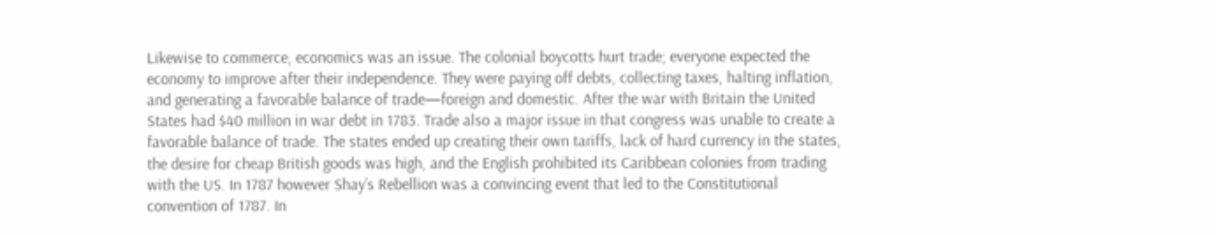Likewise to commerce, economics was an issue. The colonial boycotts hurt trade; everyone expected the economy to improve after their independence. They were paying off debts, collecting taxes, halting inflation, and generating a favorable balance of trade—foreign and domestic. After the war with Britain the United States had $40 million in war debt in 1783. Trade also a major issue in that congress was unable to create a favorable balance of trade. The states ended up creating their own tariffs, lack of hard currency in the states, the desire for cheap British goods was high, and the English prohibited its Caribbean colonies from trading with the US. In 1787 however Shay’s Rebellion was a convincing event that led to the Constitutional convention of 1787. In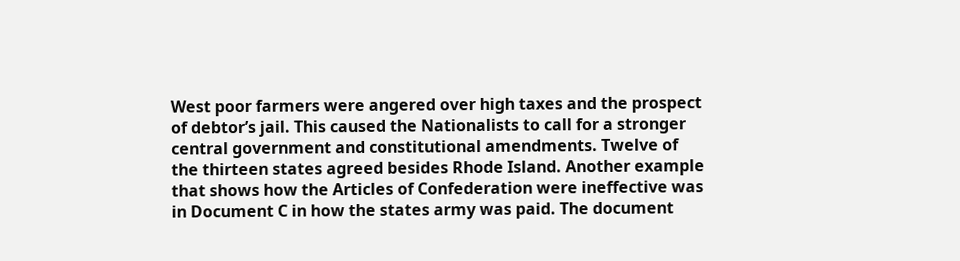West poor farmers were angered over high taxes and the prospect of debtor’s jail. This caused the Nationalists to call for a stronger central government and constitutional amendments. Twelve of the thirteen states agreed besides Rhode Island. Another example that shows how the Articles of Confederation were ineffective was in Document C in how the states army was paid. The document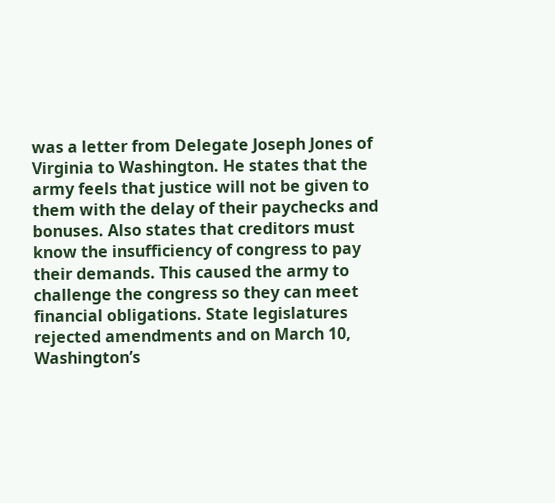was a letter from Delegate Joseph Jones of Virginia to Washington. He states that the army feels that justice will not be given to them with the delay of their paychecks and bonuses. Also states that creditors must know the insufficiency of congress to pay their demands. This caused the army to challenge the congress so they can meet financial obligations. State legislatures rejected amendments and on March 10, Washington’s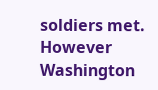soldiers met. However Washington